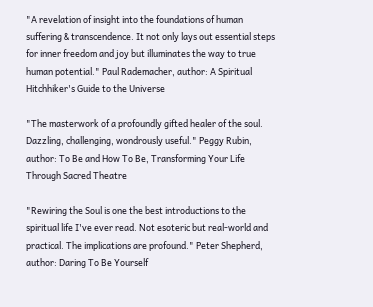"A revelation of insight into the foundations of human suffering & transcendence. It not only lays out essential steps for inner freedom and joy but illuminates the way to true human potential." Paul Rademacher, author: A Spiritual Hitchhiker's Guide to the Universe

"The masterwork of a profoundly gifted healer of the soul. Dazzling, challenging, wondrously useful." Peggy Rubin, author: To Be and How To Be, Transforming Your Life Through Sacred Theatre

"Rewiring the Soul is one the best introductions to the spiritual life I've ever read. Not esoteric but real-world and practical. The implications are profound." Peter Shepherd, author: Daring To Be Yourself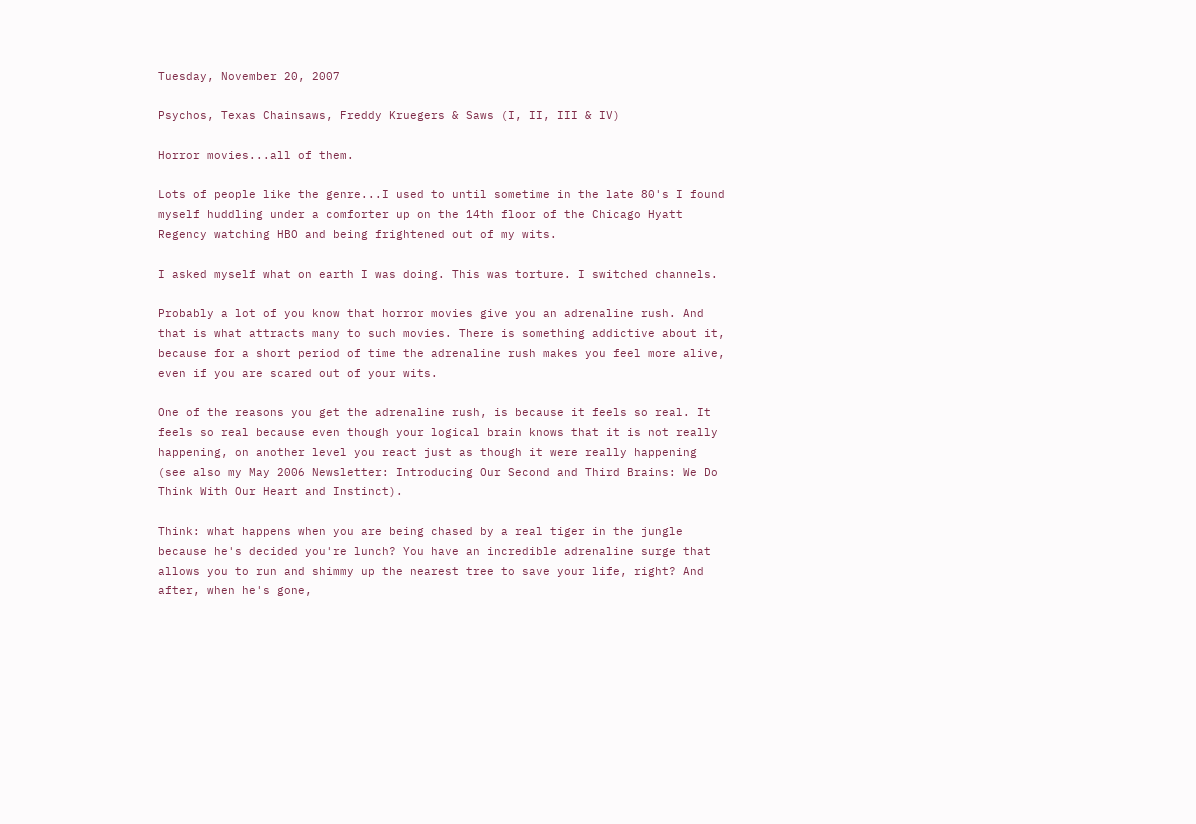Tuesday, November 20, 2007

Psychos, Texas Chainsaws, Freddy Kruegers & Saws (I, II, III & IV)

Horror movies...all of them.

Lots of people like the genre...I used to until sometime in the late 80's I found myself huddling under a comforter up on the 14th floor of the Chicago Hyatt Regency watching HBO and being frightened out of my wits.

I asked myself what on earth I was doing. This was torture. I switched channels.

Probably a lot of you know that horror movies give you an adrenaline rush. And that is what attracts many to such movies. There is something addictive about it, because for a short period of time the adrenaline rush makes you feel more alive, even if you are scared out of your wits.

One of the reasons you get the adrenaline rush, is because it feels so real. It feels so real because even though your logical brain knows that it is not really happening, on another level you react just as though it were really happening (see also my May 2006 Newsletter: Introducing Our Second and Third Brains: We Do Think With Our Heart and Instinct).

Think: what happens when you are being chased by a real tiger in the jungle because he's decided you're lunch? You have an incredible adrenaline surge that allows you to run and shimmy up the nearest tree to save your life, right? And after, when he's gone,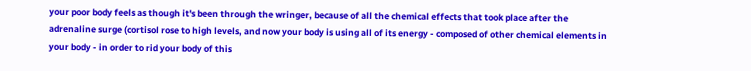your poor body feels as though it's been through the wringer, because of all the chemical effects that took place after the adrenaline surge (cortisol rose to high levels, and now your body is using all of its energy - composed of other chemical elements in your body - in order to rid your body of this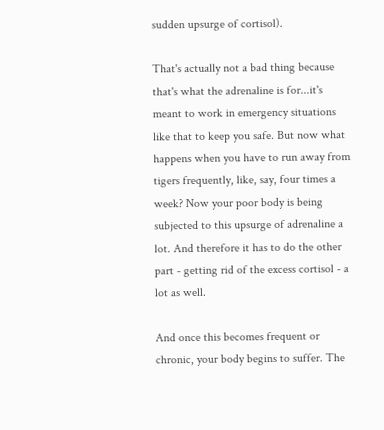sudden upsurge of cortisol).

That's actually not a bad thing because that's what the adrenaline is for...it's meant to work in emergency situations like that to keep you safe. But now what happens when you have to run away from tigers frequently, like, say, four times a week? Now your poor body is being subjected to this upsurge of adrenaline a lot. And therefore it has to do the other part - getting rid of the excess cortisol - a lot as well.

And once this becomes frequent or chronic, your body begins to suffer. The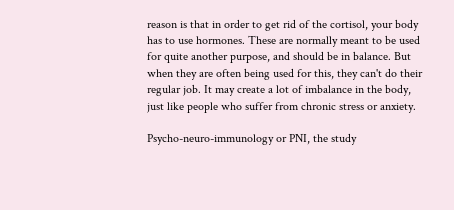reason is that in order to get rid of the cortisol, your body has to use hormones. These are normally meant to be used for quite another purpose, and should be in balance. But when they are often being used for this, they can't do their regular job. It may create a lot of imbalance in the body, just like people who suffer from chronic stress or anxiety.

Psycho-neuro-immunology or PNI, the study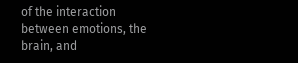of the interaction between emotions, the brain, and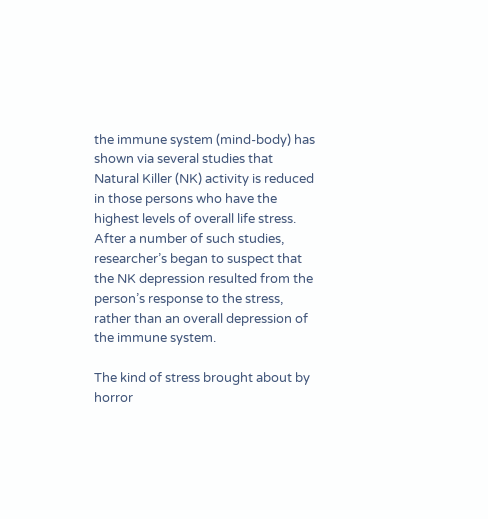the immune system (mind-body) has shown via several studies that Natural Killer (NK) activity is reduced in those persons who have the highest levels of overall life stress. After a number of such studies, researcher’s began to suspect that the NK depression resulted from the person’s response to the stress, rather than an overall depression of the immune system.

The kind of stress brought about by horror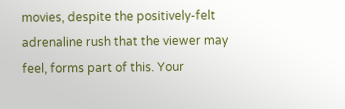movies, despite the positively-felt adrenaline rush that the viewer may feel, forms part of this. Your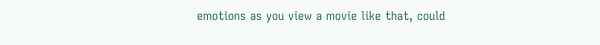emotions as you view a movie like that, could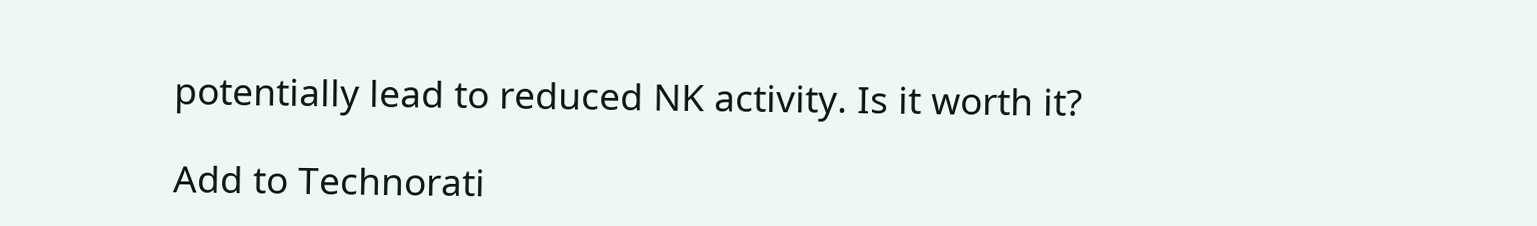potentially lead to reduced NK activity. Is it worth it?

Add to Technorati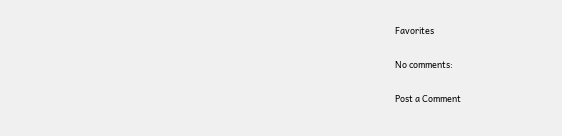Favorites

No comments:

Post a Comment